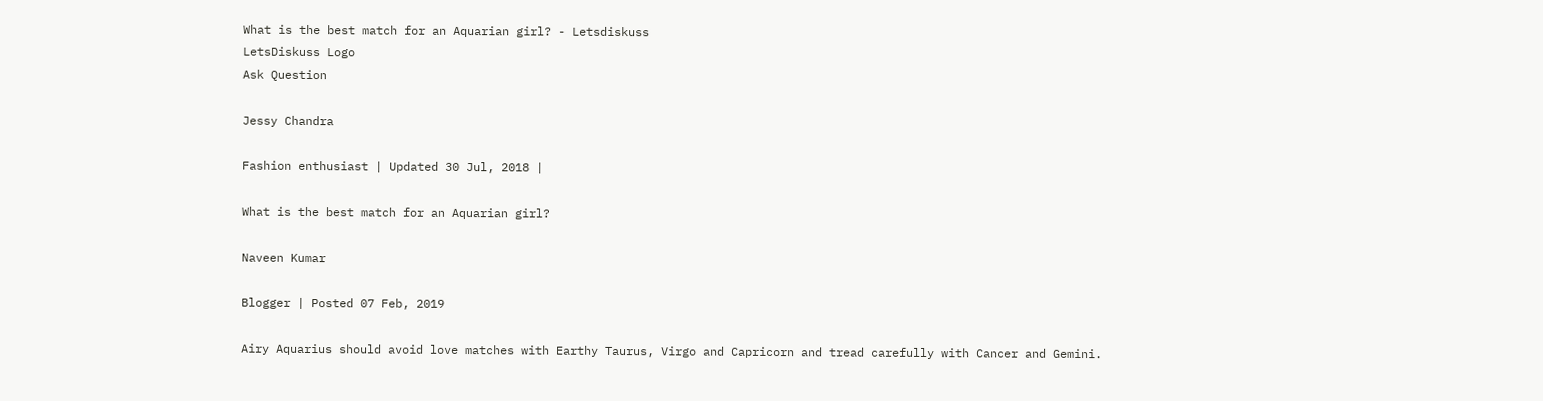What is the best match for an Aquarian girl? - Letsdiskuss
LetsDiskuss Logo
Ask Question

Jessy Chandra

Fashion enthusiast | Updated 30 Jul, 2018 |

What is the best match for an Aquarian girl?

Naveen Kumar

Blogger | Posted 07 Feb, 2019

Airy Aquarius should avoid love matches with Earthy Taurus, Virgo and Capricorn and tread carefully with Cancer and Gemini.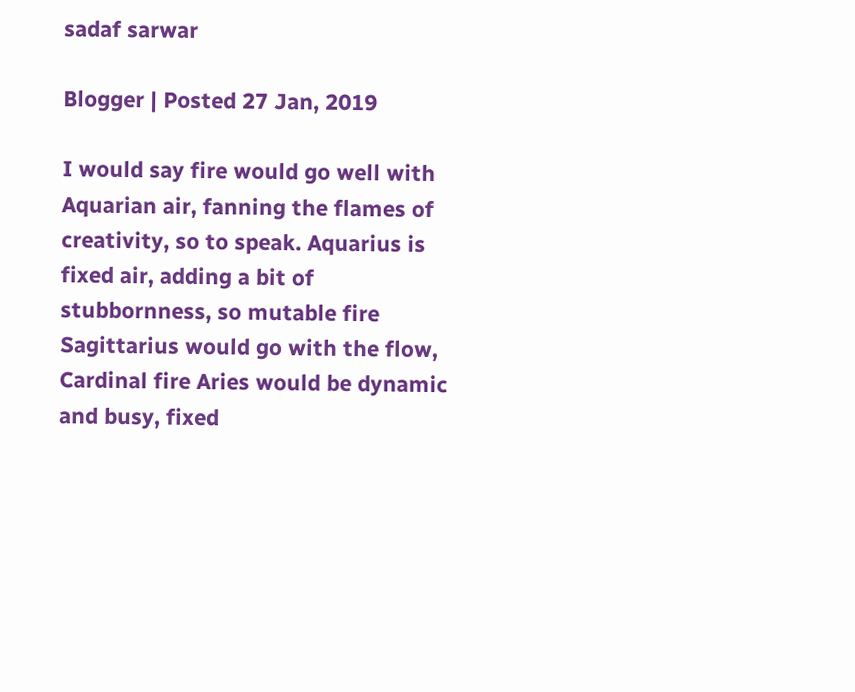sadaf sarwar

Blogger | Posted 27 Jan, 2019

I would say fire would go well with Aquarian air, fanning the flames of creativity, so to speak. Aquarius is fixed air, adding a bit of stubbornness, so mutable fire Sagittarius would go with the flow, Cardinal fire Aries would be dynamic and busy, fixed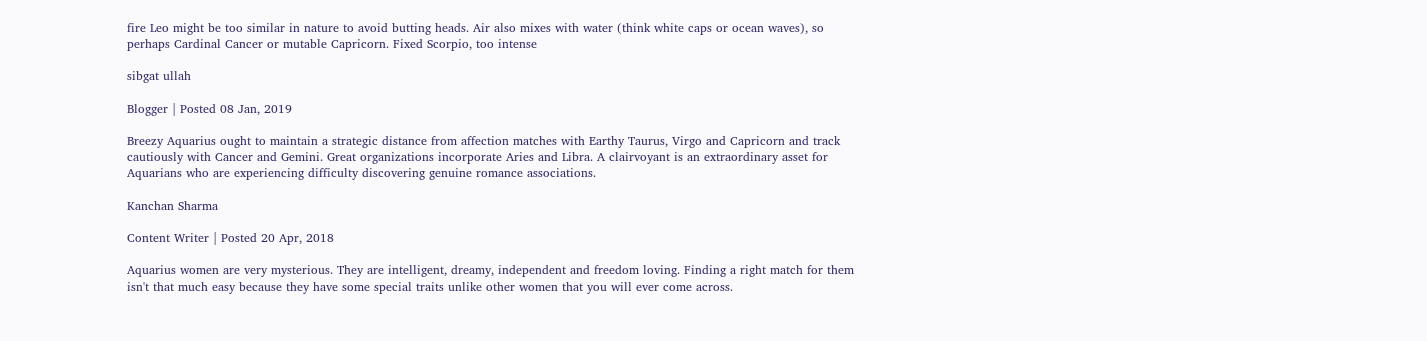fire Leo might be too similar in nature to avoid butting heads. Air also mixes with water (think white caps or ocean waves), so perhaps Cardinal Cancer or mutable Capricorn. Fixed Scorpio, too intense

sibgat ullah

Blogger | Posted 08 Jan, 2019

Breezy Aquarius ought to maintain a strategic distance from affection matches with Earthy Taurus, Virgo and Capricorn and track cautiously with Cancer and Gemini. Great organizations incorporate Aries and Libra. A clairvoyant is an extraordinary asset for Aquarians who are experiencing difficulty discovering genuine romance associations.

Kanchan Sharma

Content Writer | Posted 20 Apr, 2018

Aquarius women are very mysterious. They are intelligent, dreamy, independent and freedom loving. Finding a right match for them isn't that much easy because they have some special traits unlike other women that you will ever come across.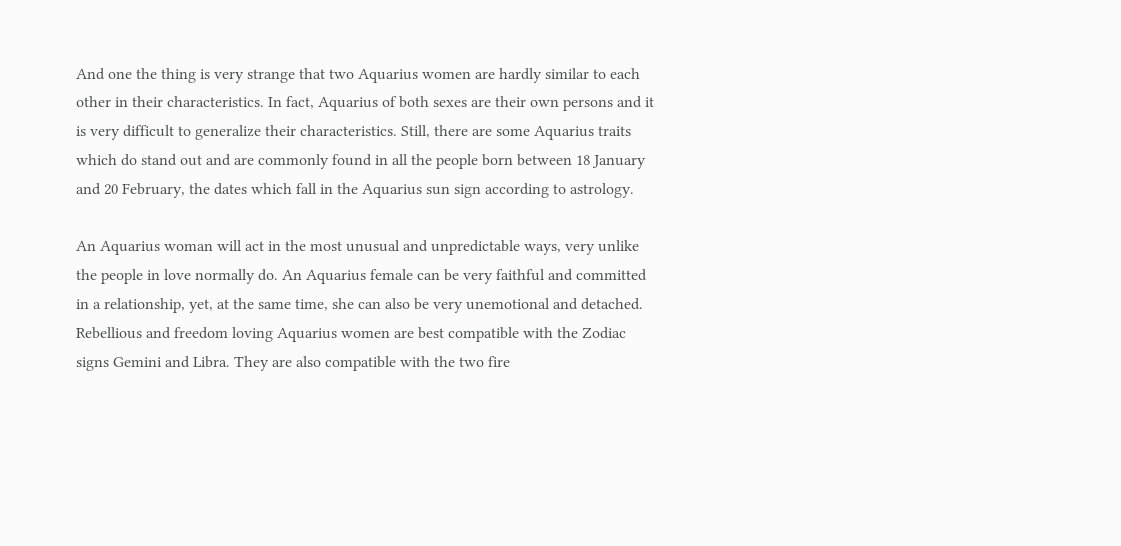And one the thing is very strange that two Aquarius women are hardly similar to each other in their characteristics. In fact, Aquarius of both sexes are their own persons and it is very difficult to generalize their characteristics. Still, there are some Aquarius traits which do stand out and are commonly found in all the people born between 18 January and 20 February, the dates which fall in the Aquarius sun sign according to astrology.

An Aquarius woman will act in the most unusual and unpredictable ways, very unlike the people in love normally do. An Aquarius female can be very faithful and committed in a relationship, yet, at the same time, she can also be very unemotional and detached. Rebellious and freedom loving Aquarius women are best compatible with the Zodiac signs Gemini and Libra. They are also compatible with the two fire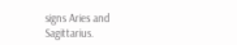signs Aries and Sagittarius.